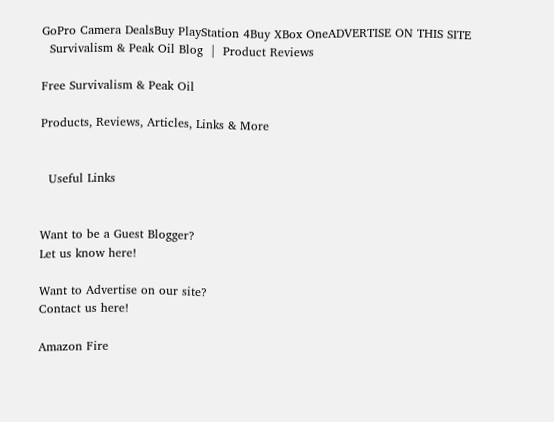GoPro Camera DealsBuy PlayStation 4Buy XBox OneADVERTISE ON THIS SITE
  Survivalism & Peak Oil Blog  |  Product Reviews

Free Survivalism & Peak Oil

Products, Reviews, Articles, Links & More


  Useful Links


Want to be a Guest Blogger?
Let us know here!

Want to Advertise on our site?
Contact us here!

Amazon Fire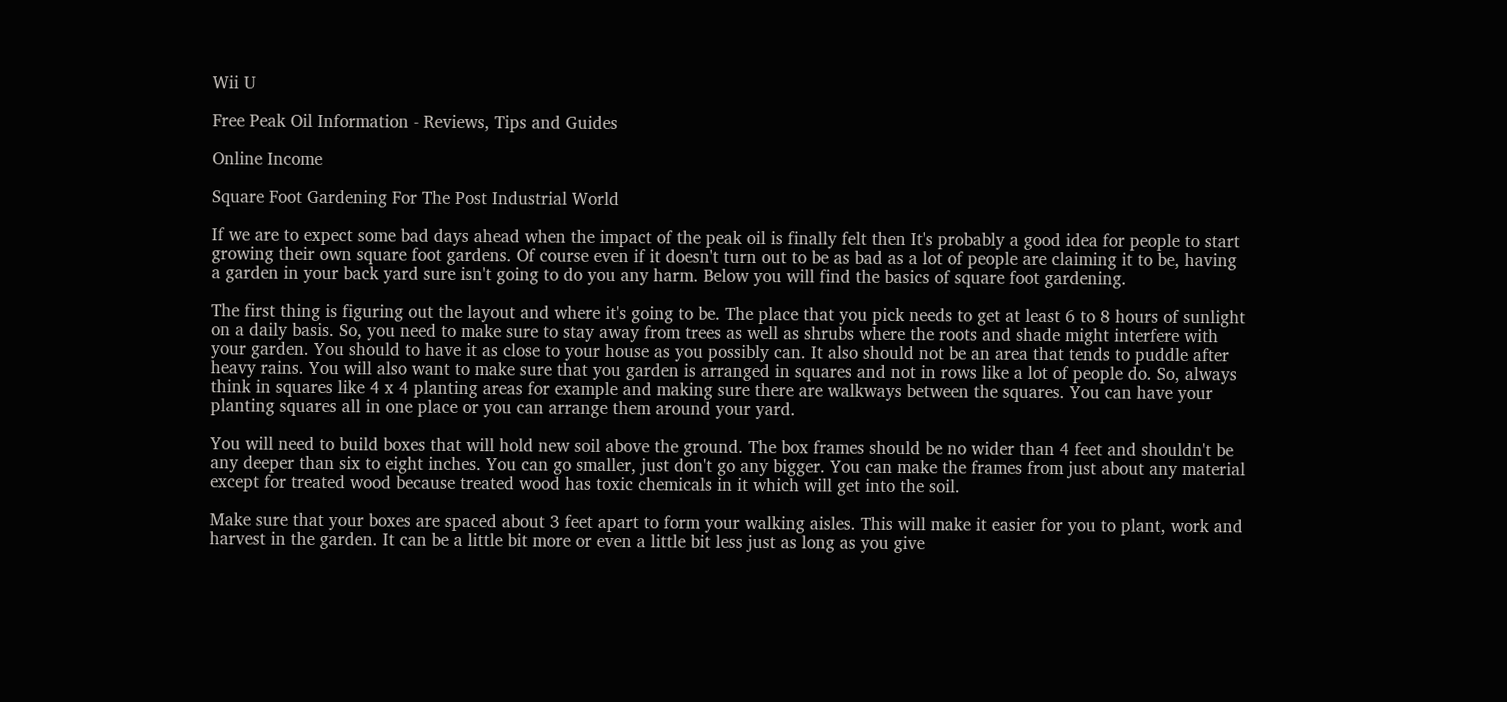Wii U

Free Peak Oil Information - Reviews, Tips and Guides

Online Income

Square Foot Gardening For The Post Industrial World

If we are to expect some bad days ahead when the impact of the peak oil is finally felt then It's probably a good idea for people to start growing their own square foot gardens. Of course even if it doesn't turn out to be as bad as a lot of people are claiming it to be, having a garden in your back yard sure isn't going to do you any harm. Below you will find the basics of square foot gardening.

The first thing is figuring out the layout and where it's going to be. The place that you pick needs to get at least 6 to 8 hours of sunlight on a daily basis. So, you need to make sure to stay away from trees as well as shrubs where the roots and shade might interfere with your garden. You should to have it as close to your house as you possibly can. It also should not be an area that tends to puddle after heavy rains. You will also want to make sure that you garden is arranged in squares and not in rows like a lot of people do. So, always think in squares like 4 x 4 planting areas for example and making sure there are walkways between the squares. You can have your planting squares all in one place or you can arrange them around your yard.

You will need to build boxes that will hold new soil above the ground. The box frames should be no wider than 4 feet and shouldn't be any deeper than six to eight inches. You can go smaller, just don't go any bigger. You can make the frames from just about any material except for treated wood because treated wood has toxic chemicals in it which will get into the soil.

Make sure that your boxes are spaced about 3 feet apart to form your walking aisles. This will make it easier for you to plant, work and harvest in the garden. It can be a little bit more or even a little bit less just as long as you give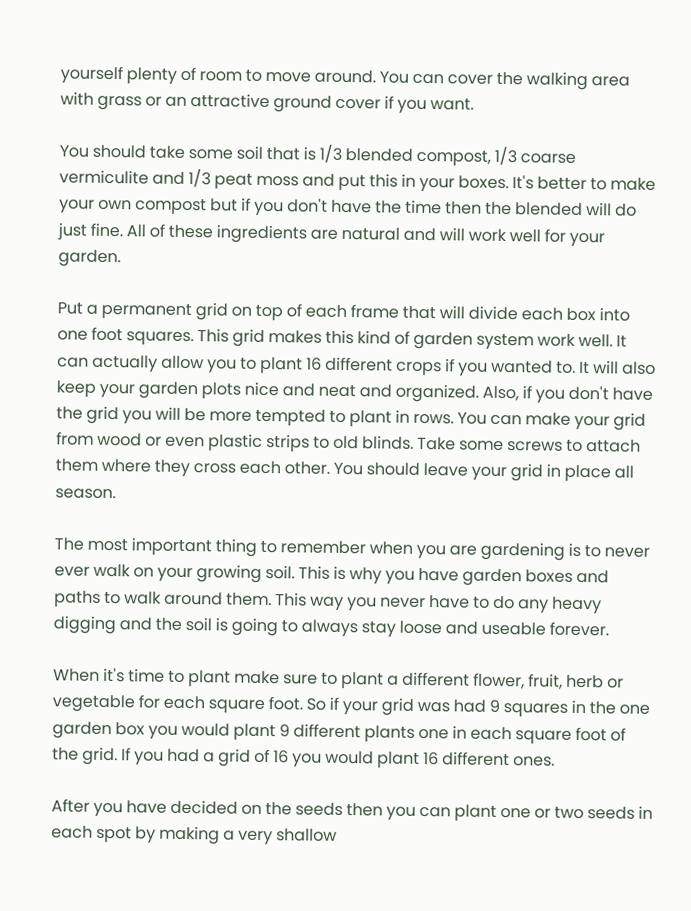yourself plenty of room to move around. You can cover the walking area with grass or an attractive ground cover if you want.

You should take some soil that is 1/3 blended compost, 1/3 coarse vermiculite and 1/3 peat moss and put this in your boxes. It's better to make your own compost but if you don't have the time then the blended will do just fine. All of these ingredients are natural and will work well for your garden.

Put a permanent grid on top of each frame that will divide each box into one foot squares. This grid makes this kind of garden system work well. It can actually allow you to plant 16 different crops if you wanted to. It will also keep your garden plots nice and neat and organized. Also, if you don't have the grid you will be more tempted to plant in rows. You can make your grid from wood or even plastic strips to old blinds. Take some screws to attach them where they cross each other. You should leave your grid in place all season.

The most important thing to remember when you are gardening is to never ever walk on your growing soil. This is why you have garden boxes and paths to walk around them. This way you never have to do any heavy digging and the soil is going to always stay loose and useable forever.

When it's time to plant make sure to plant a different flower, fruit, herb or vegetable for each square foot. So if your grid was had 9 squares in the one garden box you would plant 9 different plants one in each square foot of the grid. If you had a grid of 16 you would plant 16 different ones.

After you have decided on the seeds then you can plant one or two seeds in each spot by making a very shallow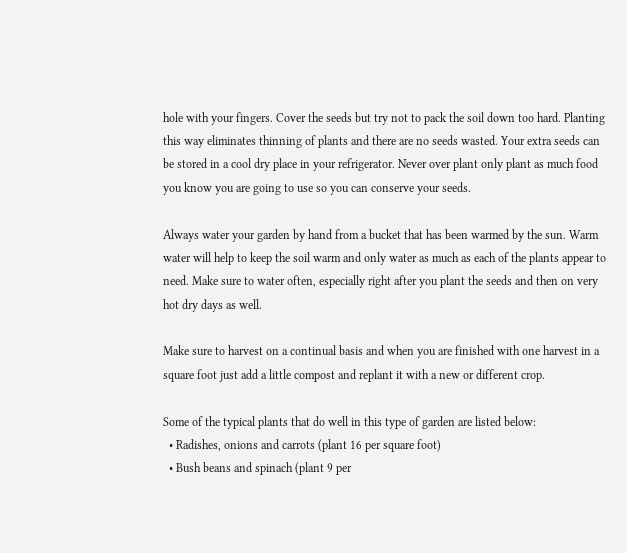hole with your fingers. Cover the seeds but try not to pack the soil down too hard. Planting this way eliminates thinning of plants and there are no seeds wasted. Your extra seeds can be stored in a cool dry place in your refrigerator. Never over plant only plant as much food you know you are going to use so you can conserve your seeds.

Always water your garden by hand from a bucket that has been warmed by the sun. Warm water will help to keep the soil warm and only water as much as each of the plants appear to need. Make sure to water often, especially right after you plant the seeds and then on very hot dry days as well.

Make sure to harvest on a continual basis and when you are finished with one harvest in a square foot just add a little compost and replant it with a new or different crop.

Some of the typical plants that do well in this type of garden are listed below:
  • Radishes, onions and carrots (plant 16 per square foot)
  • Bush beans and spinach (plant 9 per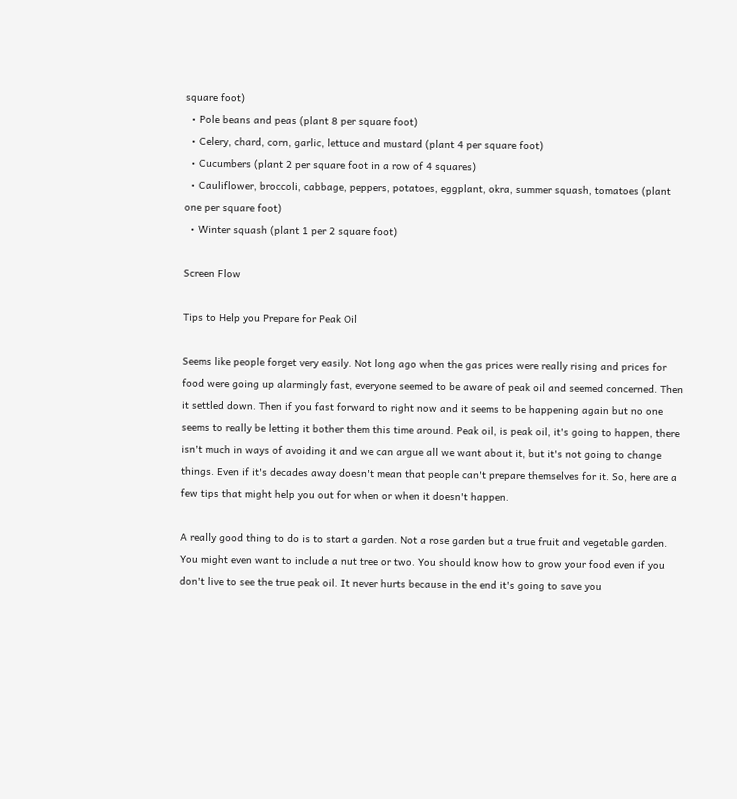square foot)
  • Pole beans and peas (plant 8 per square foot)
  • Celery, chard, corn, garlic, lettuce and mustard (plant 4 per square foot)
  • Cucumbers (plant 2 per square foot in a row of 4 squares)
  • Cauliflower, broccoli, cabbage, peppers, potatoes, eggplant, okra, summer squash, tomatoes (plant one per square foot)
  • Winter squash (plant 1 per 2 square foot)

Screen Flow

Tips to Help you Prepare for Peak Oil

Seems like people forget very easily. Not long ago when the gas prices were really rising and prices for food were going up alarmingly fast, everyone seemed to be aware of peak oil and seemed concerned. Then it settled down. Then if you fast forward to right now and it seems to be happening again but no one seems to really be letting it bother them this time around. Peak oil, is peak oil, it's going to happen, there isn't much in ways of avoiding it and we can argue all we want about it, but it's not going to change things. Even if it's decades away doesn't mean that people can't prepare themselves for it. So, here are a few tips that might help you out for when or when it doesn't happen.

A really good thing to do is to start a garden. Not a rose garden but a true fruit and vegetable garden. You might even want to include a nut tree or two. You should know how to grow your food even if you don't live to see the true peak oil. It never hurts because in the end it's going to save you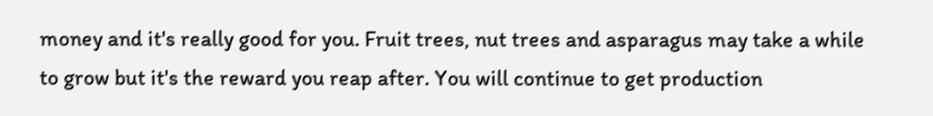money and it's really good for you. Fruit trees, nut trees and asparagus may take a while to grow but it's the reward you reap after. You will continue to get production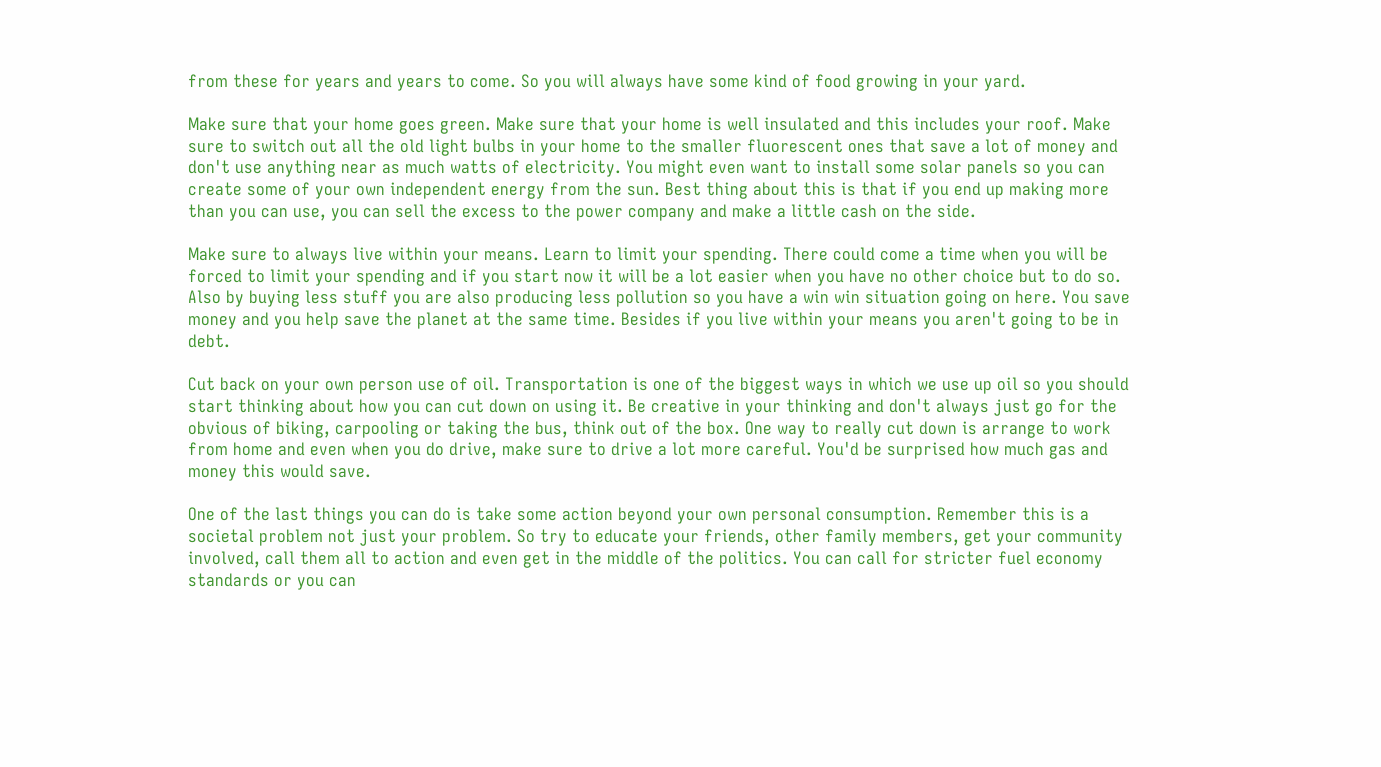from these for years and years to come. So you will always have some kind of food growing in your yard.

Make sure that your home goes green. Make sure that your home is well insulated and this includes your roof. Make sure to switch out all the old light bulbs in your home to the smaller fluorescent ones that save a lot of money and don't use anything near as much watts of electricity. You might even want to install some solar panels so you can create some of your own independent energy from the sun. Best thing about this is that if you end up making more than you can use, you can sell the excess to the power company and make a little cash on the side.

Make sure to always live within your means. Learn to limit your spending. There could come a time when you will be forced to limit your spending and if you start now it will be a lot easier when you have no other choice but to do so. Also by buying less stuff you are also producing less pollution so you have a win win situation going on here. You save money and you help save the planet at the same time. Besides if you live within your means you aren't going to be in debt.

Cut back on your own person use of oil. Transportation is one of the biggest ways in which we use up oil so you should start thinking about how you can cut down on using it. Be creative in your thinking and don't always just go for the obvious of biking, carpooling or taking the bus, think out of the box. One way to really cut down is arrange to work from home and even when you do drive, make sure to drive a lot more careful. You'd be surprised how much gas and money this would save.

One of the last things you can do is take some action beyond your own personal consumption. Remember this is a societal problem not just your problem. So try to educate your friends, other family members, get your community involved, call them all to action and even get in the middle of the politics. You can call for stricter fuel economy standards or you can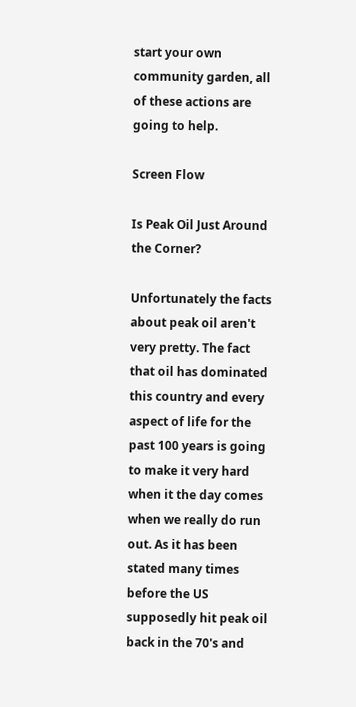start your own community garden, all of these actions are going to help.

Screen Flow

Is Peak Oil Just Around the Corner?

Unfortunately the facts about peak oil aren't very pretty. The fact that oil has dominated this country and every aspect of life for the past 100 years is going to make it very hard when it the day comes when we really do run out. As it has been stated many times before the US supposedly hit peak oil back in the 70's and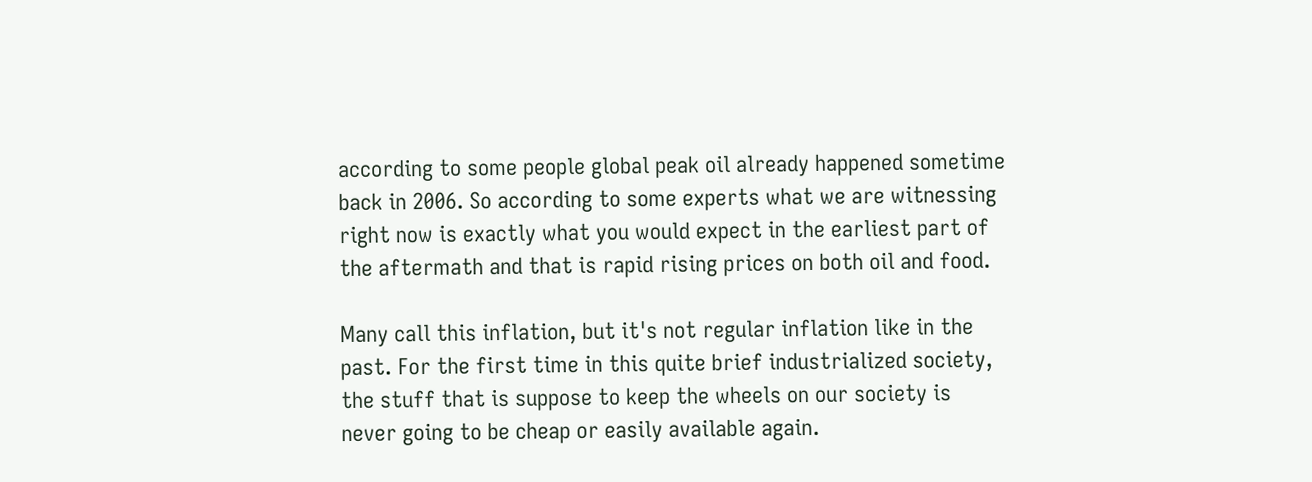according to some people global peak oil already happened sometime back in 2006. So according to some experts what we are witnessing right now is exactly what you would expect in the earliest part of the aftermath and that is rapid rising prices on both oil and food.

Many call this inflation, but it's not regular inflation like in the past. For the first time in this quite brief industrialized society, the stuff that is suppose to keep the wheels on our society is never going to be cheap or easily available again.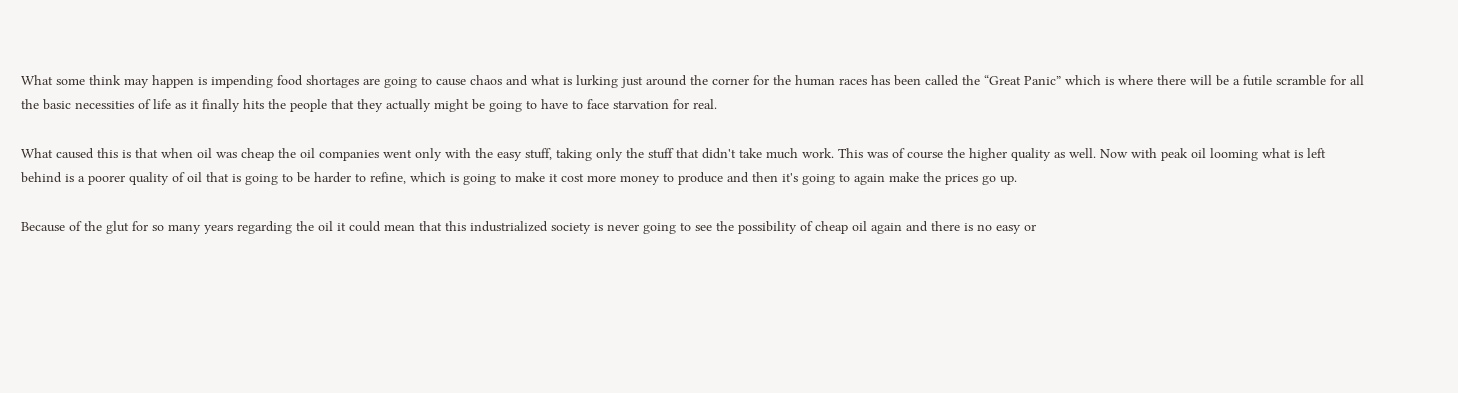What some think may happen is impending food shortages are going to cause chaos and what is lurking just around the corner for the human races has been called the “Great Panic” which is where there will be a futile scramble for all the basic necessities of life as it finally hits the people that they actually might be going to have to face starvation for real.

What caused this is that when oil was cheap the oil companies went only with the easy stuff, taking only the stuff that didn't take much work. This was of course the higher quality as well. Now with peak oil looming what is left behind is a poorer quality of oil that is going to be harder to refine, which is going to make it cost more money to produce and then it's going to again make the prices go up.

Because of the glut for so many years regarding the oil it could mean that this industrialized society is never going to see the possibility of cheap oil again and there is no easy or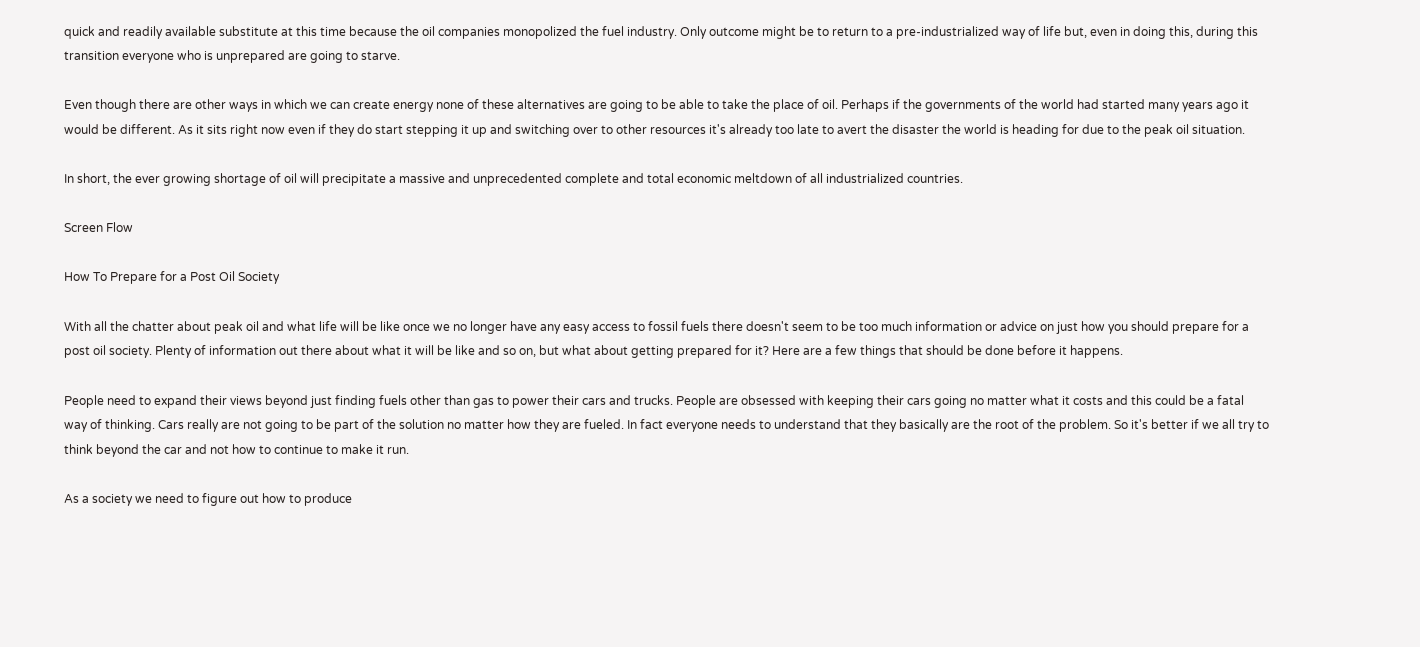quick and readily available substitute at this time because the oil companies monopolized the fuel industry. Only outcome might be to return to a pre-industrialized way of life but, even in doing this, during this transition everyone who is unprepared are going to starve.

Even though there are other ways in which we can create energy none of these alternatives are going to be able to take the place of oil. Perhaps if the governments of the world had started many years ago it would be different. As it sits right now even if they do start stepping it up and switching over to other resources it's already too late to avert the disaster the world is heading for due to the peak oil situation.

In short, the ever growing shortage of oil will precipitate a massive and unprecedented complete and total economic meltdown of all industrialized countries.

Screen Flow

How To Prepare for a Post Oil Society

With all the chatter about peak oil and what life will be like once we no longer have any easy access to fossil fuels there doesn't seem to be too much information or advice on just how you should prepare for a post oil society. Plenty of information out there about what it will be like and so on, but what about getting prepared for it? Here are a few things that should be done before it happens.

People need to expand their views beyond just finding fuels other than gas to power their cars and trucks. People are obsessed with keeping their cars going no matter what it costs and this could be a fatal way of thinking. Cars really are not going to be part of the solution no matter how they are fueled. In fact everyone needs to understand that they basically are the root of the problem. So it's better if we all try to think beyond the car and not how to continue to make it run.

As a society we need to figure out how to produce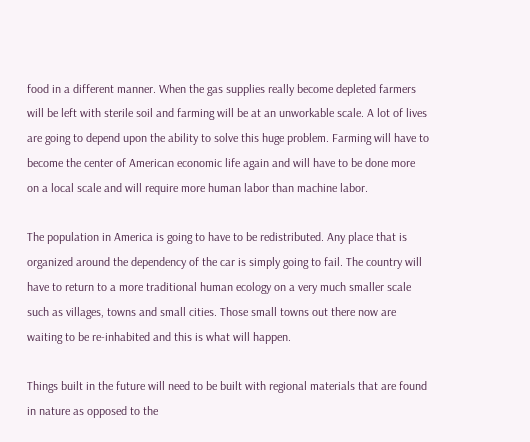food in a different manner. When the gas supplies really become depleted farmers will be left with sterile soil and farming will be at an unworkable scale. A lot of lives are going to depend upon the ability to solve this huge problem. Farming will have to become the center of American economic life again and will have to be done more on a local scale and will require more human labor than machine labor.

The population in America is going to have to be redistributed. Any place that is organized around the dependency of the car is simply going to fail. The country will have to return to a more traditional human ecology on a very much smaller scale such as villages, towns and small cities. Those small towns out there now are waiting to be re-inhabited and this is what will happen.

Things built in the future will need to be built with regional materials that are found in nature as opposed to the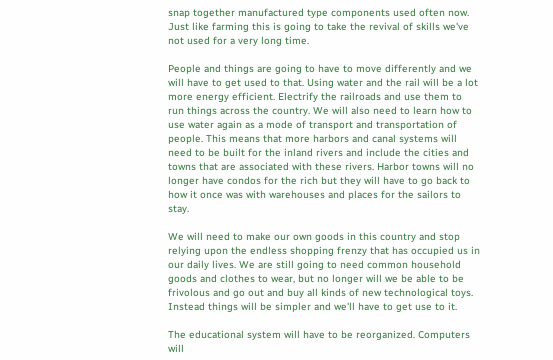snap together manufactured type components used often now. Just like farming this is going to take the revival of skills we've not used for a very long time.

People and things are going to have to move differently and we will have to get used to that. Using water and the rail will be a lot more energy efficient. Electrify the railroads and use them to run things across the country. We will also need to learn how to use water again as a mode of transport and transportation of people. This means that more harbors and canal systems will need to be built for the inland rivers and include the cities and towns that are associated with these rivers. Harbor towns will no longer have condos for the rich but they will have to go back to how it once was with warehouses and places for the sailors to stay.

We will need to make our own goods in this country and stop relying upon the endless shopping frenzy that has occupied us in our daily lives. We are still going to need common household goods and clothes to wear, but no longer will we be able to be frivolous and go out and buy all kinds of new technological toys. Instead things will be simpler and we'll have to get use to it.

The educational system will have to be reorganized. Computers will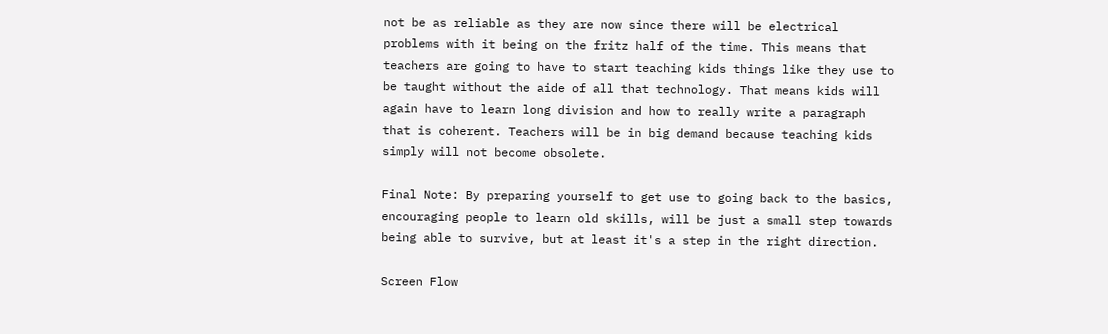not be as reliable as they are now since there will be electrical problems with it being on the fritz half of the time. This means that teachers are going to have to start teaching kids things like they use to be taught without the aide of all that technology. That means kids will again have to learn long division and how to really write a paragraph that is coherent. Teachers will be in big demand because teaching kids simply will not become obsolete.

Final Note: By preparing yourself to get use to going back to the basics, encouraging people to learn old skills, will be just a small step towards being able to survive, but at least it's a step in the right direction.

Screen Flow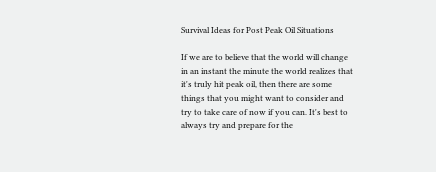Survival Ideas for Post Peak Oil Situations

If we are to believe that the world will change in an instant the minute the world realizes that it's truly hit peak oil, then there are some things that you might want to consider and try to take care of now if you can. It's best to always try and prepare for the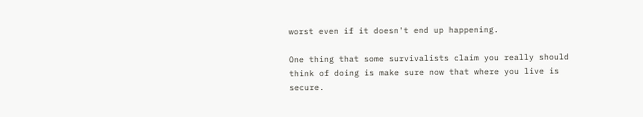worst even if it doesn't end up happening.

One thing that some survivalists claim you really should think of doing is make sure now that where you live is secure.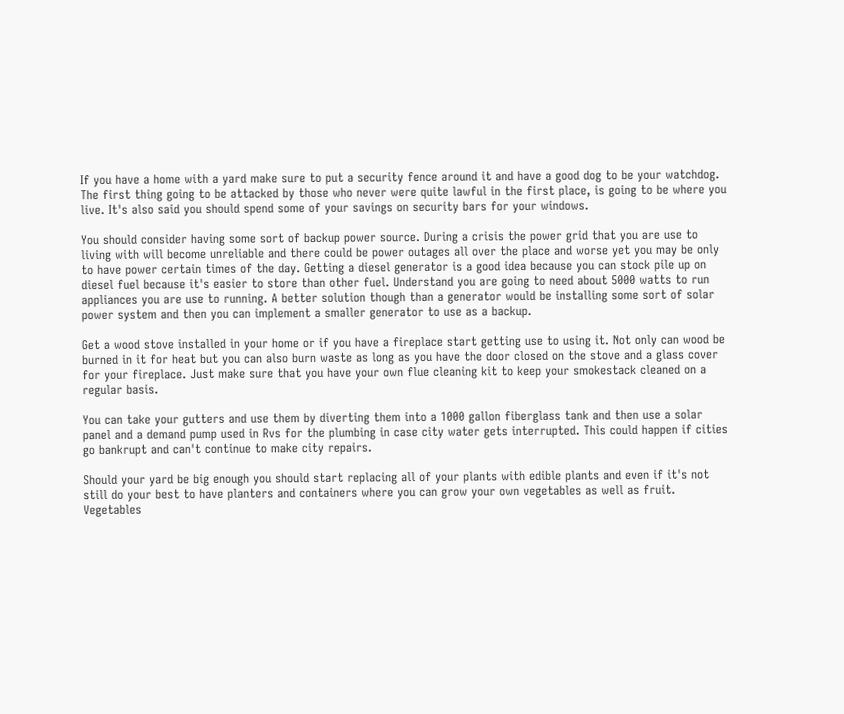If you have a home with a yard make sure to put a security fence around it and have a good dog to be your watchdog. The first thing going to be attacked by those who never were quite lawful in the first place, is going to be where you live. It's also said you should spend some of your savings on security bars for your windows.

You should consider having some sort of backup power source. During a crisis the power grid that you are use to living with will become unreliable and there could be power outages all over the place and worse yet you may be only to have power certain times of the day. Getting a diesel generator is a good idea because you can stock pile up on diesel fuel because it's easier to store than other fuel. Understand you are going to need about 5000 watts to run appliances you are use to running. A better solution though than a generator would be installing some sort of solar power system and then you can implement a smaller generator to use as a backup.

Get a wood stove installed in your home or if you have a fireplace start getting use to using it. Not only can wood be burned in it for heat but you can also burn waste as long as you have the door closed on the stove and a glass cover for your fireplace. Just make sure that you have your own flue cleaning kit to keep your smokestack cleaned on a regular basis.

You can take your gutters and use them by diverting them into a 1000 gallon fiberglass tank and then use a solar panel and a demand pump used in Rvs for the plumbing in case city water gets interrupted. This could happen if cities go bankrupt and can't continue to make city repairs.

Should your yard be big enough you should start replacing all of your plants with edible plants and even if it's not still do your best to have planters and containers where you can grow your own vegetables as well as fruit. Vegetables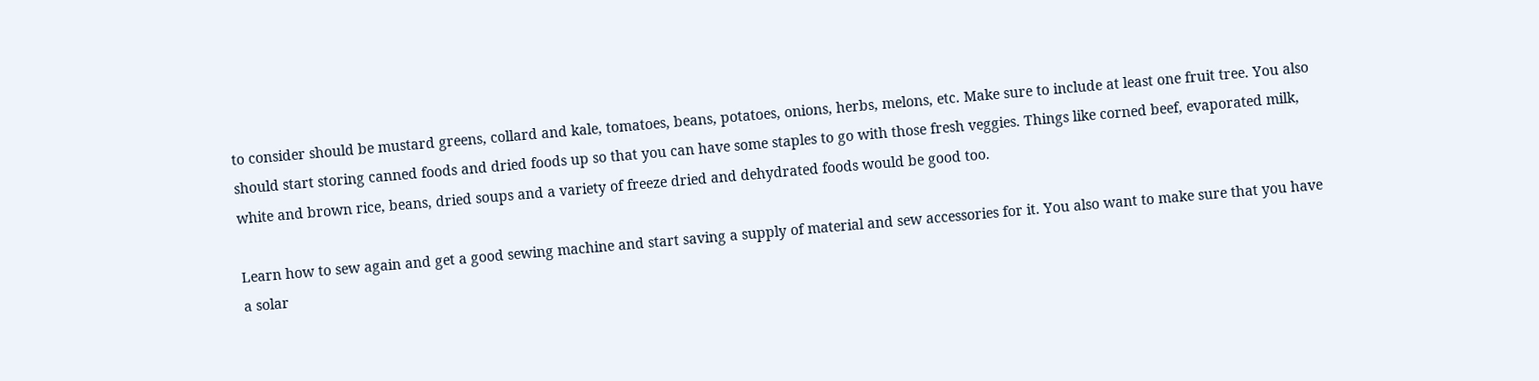to consider should be mustard greens, collard and kale, tomatoes, beans, potatoes, onions, herbs, melons, etc. Make sure to include at least one fruit tree. You also should start storing canned foods and dried foods up so that you can have some staples to go with those fresh veggies. Things like corned beef, evaporated milk, white and brown rice, beans, dried soups and a variety of freeze dried and dehydrated foods would be good too.

Learn how to sew again and get a good sewing machine and start saving a supply of material and sew accessories for it. You also want to make sure that you have a solar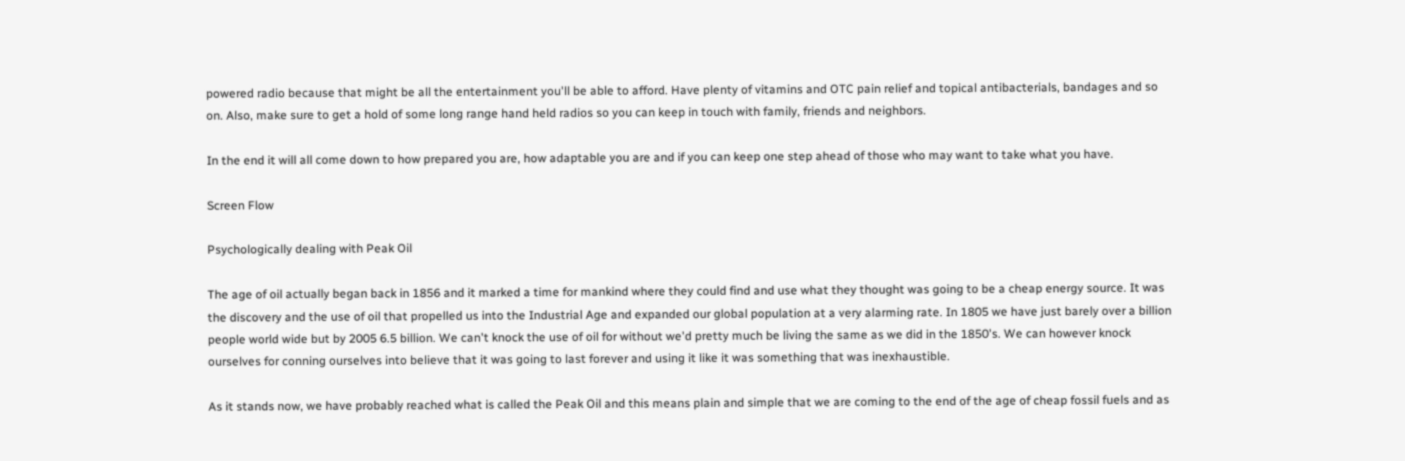powered radio because that might be all the entertainment you'll be able to afford. Have plenty of vitamins and OTC pain relief and topical antibacterials, bandages and so on. Also, make sure to get a hold of some long range hand held radios so you can keep in touch with family, friends and neighbors.

In the end it will all come down to how prepared you are, how adaptable you are and if you can keep one step ahead of those who may want to take what you have.

Screen Flow

Psychologically dealing with Peak Oil

The age of oil actually began back in 1856 and it marked a time for mankind where they could find and use what they thought was going to be a cheap energy source. It was the discovery and the use of oil that propelled us into the Industrial Age and expanded our global population at a very alarming rate. In 1805 we have just barely over a billion people world wide but by 2005 6.5 billion. We can't knock the use of oil for without we'd pretty much be living the same as we did in the 1850's. We can however knock ourselves for conning ourselves into believe that it was going to last forever and using it like it was something that was inexhaustible.

As it stands now, we have probably reached what is called the Peak Oil and this means plain and simple that we are coming to the end of the age of cheap fossil fuels and as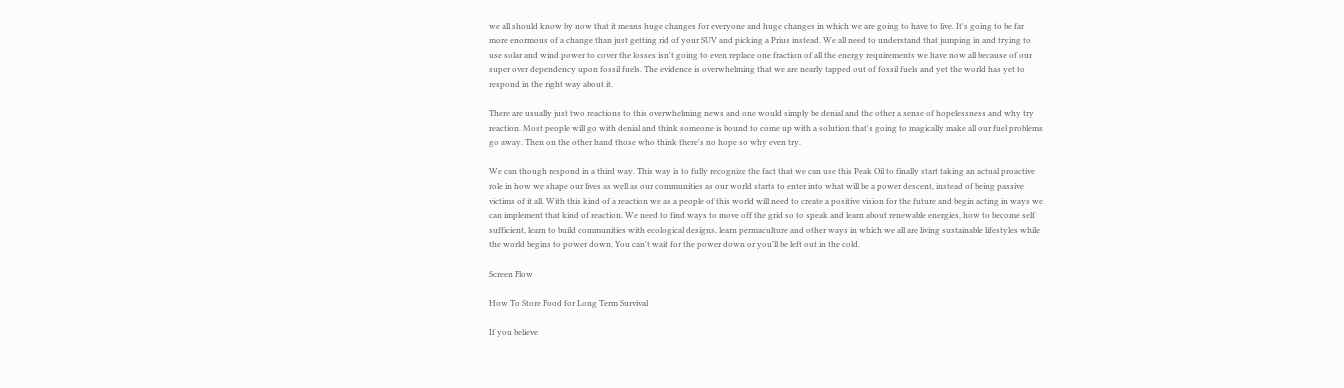we all should know by now that it means huge changes for everyone and huge changes in which we are going to have to live. It's going to be far more enormous of a change than just getting rid of your SUV and picking a Prius instead. We all need to understand that jumping in and trying to use solar and wind power to cover the losses isn't going to even replace one fraction of all the energy requirements we have now all because of our super over dependency upon fossil fuels. The evidence is overwhelming that we are nearly tapped out of fossil fuels and yet the world has yet to respond in the right way about it.

There are usually just two reactions to this overwhelming news and one would simply be denial and the other a sense of hopelessness and why try reaction. Most people will go with denial and think someone is bound to come up with a solution that's going to magically make all our fuel problems go away. Then on the other hand those who think there's no hope so why even try.

We can though respond in a third way. This way is to fully recognize the fact that we can use this Peak Oil to finally start taking an actual proactive role in how we shape our lives as well as our communities as our world starts to enter into what will be a power descent, instead of being passive victims of it all. With this kind of a reaction we as a people of this world will need to create a positive vision for the future and begin acting in ways we can implement that kind of reaction. We need to find ways to move off the grid so to speak and learn about renewable energies, how to become self sufficient, learn to build communities with ecological designs, learn permaculture and other ways in which we all are living sustainable lifestyles while the world begins to power down. You can't wait for the power down or you'll be left out in the cold.

Screen Flow

How To Store Food for Long Term Survival

If you believe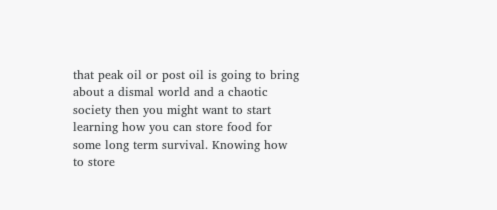that peak oil or post oil is going to bring about a dismal world and a chaotic society then you might want to start learning how you can store food for some long term survival. Knowing how to store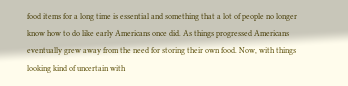food items for a long time is essential and something that a lot of people no longer know how to do like early Americans once did. As things progressed Americans eventually grew away from the need for storing their own food. Now, with things looking kind of uncertain with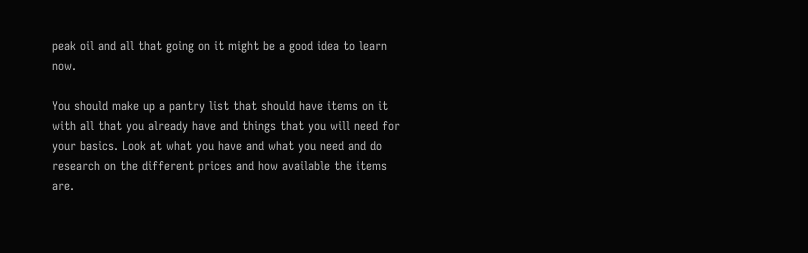peak oil and all that going on it might be a good idea to learn now.

You should make up a pantry list that should have items on it with all that you already have and things that you will need for your basics. Look at what you have and what you need and do research on the different prices and how available the items are.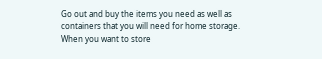Go out and buy the items you need as well as containers that you will need for home storage. When you want to store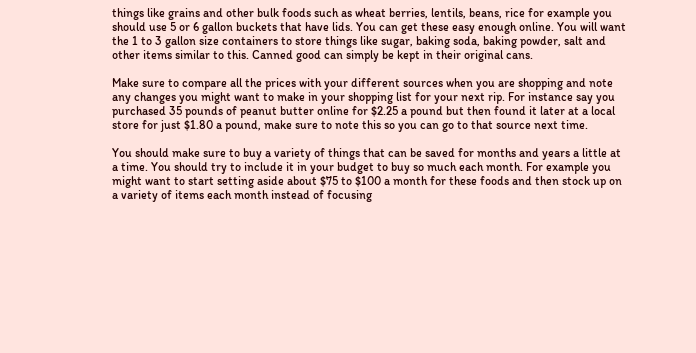things like grains and other bulk foods such as wheat berries, lentils, beans, rice for example you should use 5 or 6 gallon buckets that have lids. You can get these easy enough online. You will want the 1 to 3 gallon size containers to store things like sugar, baking soda, baking powder, salt and other items similar to this. Canned good can simply be kept in their original cans.

Make sure to compare all the prices with your different sources when you are shopping and note any changes you might want to make in your shopping list for your next rip. For instance say you purchased 35 pounds of peanut butter online for $2.25 a pound but then found it later at a local store for just $1.80 a pound, make sure to note this so you can go to that source next time.

You should make sure to buy a variety of things that can be saved for months and years a little at a time. You should try to include it in your budget to buy so much each month. For example you might want to start setting aside about $75 to $100 a month for these foods and then stock up on a variety of items each month instead of focusing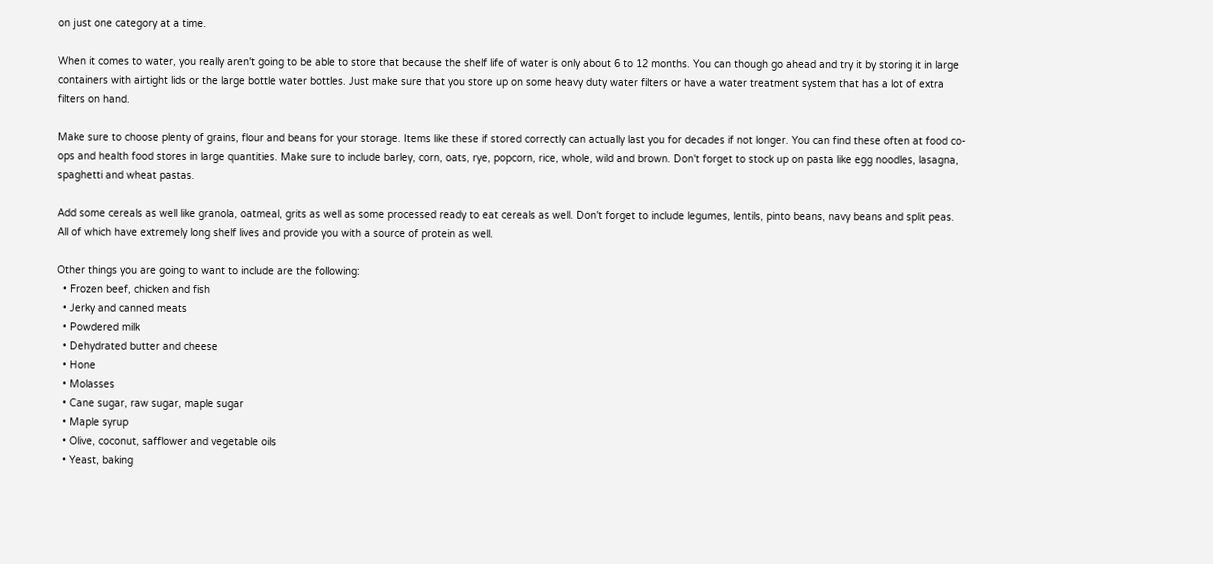on just one category at a time.

When it comes to water, you really aren't going to be able to store that because the shelf life of water is only about 6 to 12 months. You can though go ahead and try it by storing it in large containers with airtight lids or the large bottle water bottles. Just make sure that you store up on some heavy duty water filters or have a water treatment system that has a lot of extra filters on hand.

Make sure to choose plenty of grains, flour and beans for your storage. Items like these if stored correctly can actually last you for decades if not longer. You can find these often at food co-ops and health food stores in large quantities. Make sure to include barley, corn, oats, rye, popcorn, rice, whole, wild and brown. Don't forget to stock up on pasta like egg noodles, lasagna, spaghetti and wheat pastas.

Add some cereals as well like granola, oatmeal, grits as well as some processed ready to eat cereals as well. Don't forget to include legumes, lentils, pinto beans, navy beans and split peas. All of which have extremely long shelf lives and provide you with a source of protein as well.

Other things you are going to want to include are the following:
  • Frozen beef, chicken and fish
  • Jerky and canned meats
  • Powdered milk
  • Dehydrated butter and cheese
  • Hone
  • Molasses
  • Cane sugar, raw sugar, maple sugar
  • Maple syrup
  • Olive, coconut, safflower and vegetable oils
  • Yeast, baking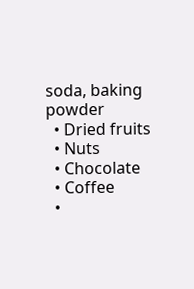soda, baking powder
  • Dried fruits
  • Nuts
  • Chocolate
  • Coffee
  •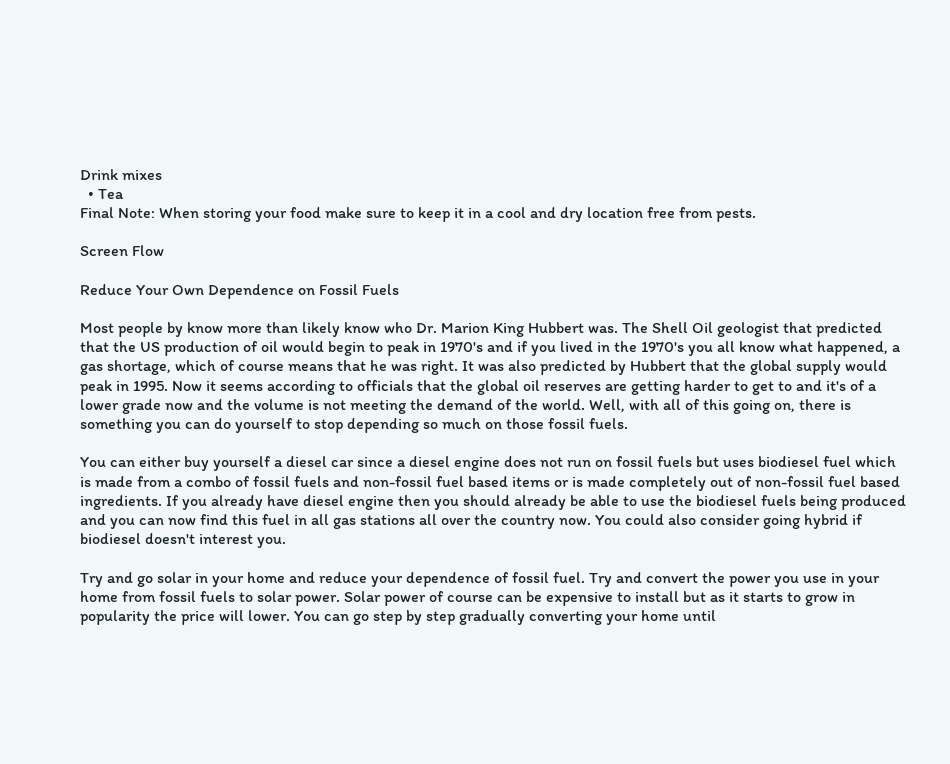Drink mixes
  • Tea
Final Note: When storing your food make sure to keep it in a cool and dry location free from pests.

Screen Flow

Reduce Your Own Dependence on Fossil Fuels

Most people by know more than likely know who Dr. Marion King Hubbert was. The Shell Oil geologist that predicted that the US production of oil would begin to peak in 1970's and if you lived in the 1970's you all know what happened, a gas shortage, which of course means that he was right. It was also predicted by Hubbert that the global supply would peak in 1995. Now it seems according to officials that the global oil reserves are getting harder to get to and it's of a lower grade now and the volume is not meeting the demand of the world. Well, with all of this going on, there is something you can do yourself to stop depending so much on those fossil fuels.

You can either buy yourself a diesel car since a diesel engine does not run on fossil fuels but uses biodiesel fuel which is made from a combo of fossil fuels and non-fossil fuel based items or is made completely out of non-fossil fuel based ingredients. If you already have diesel engine then you should already be able to use the biodiesel fuels being produced and you can now find this fuel in all gas stations all over the country now. You could also consider going hybrid if biodiesel doesn't interest you.

Try and go solar in your home and reduce your dependence of fossil fuel. Try and convert the power you use in your home from fossil fuels to solar power. Solar power of course can be expensive to install but as it starts to grow in popularity the price will lower. You can go step by step gradually converting your home until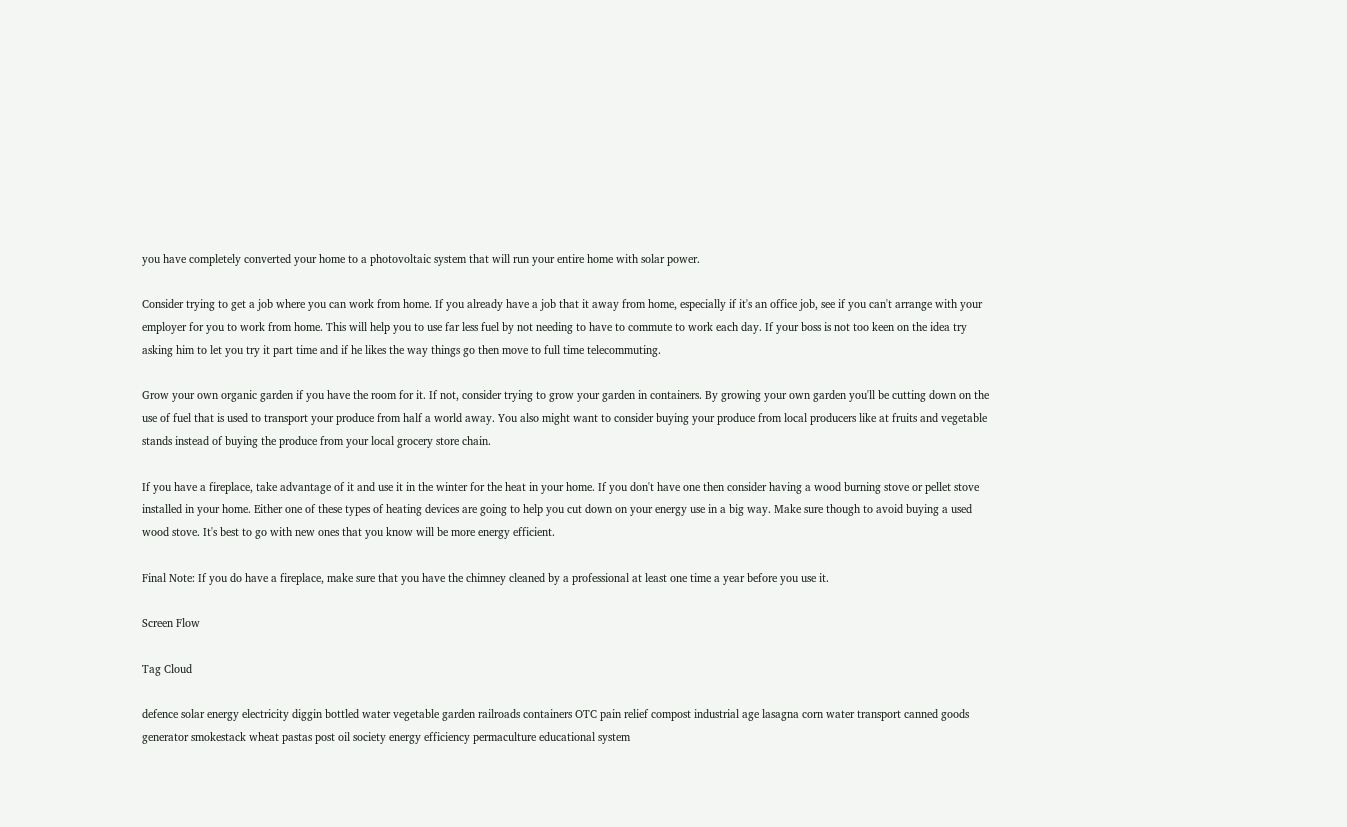you have completely converted your home to a photovoltaic system that will run your entire home with solar power.

Consider trying to get a job where you can work from home. If you already have a job that it away from home, especially if it's an office job, see if you can't arrange with your employer for you to work from home. This will help you to use far less fuel by not needing to have to commute to work each day. If your boss is not too keen on the idea try asking him to let you try it part time and if he likes the way things go then move to full time telecommuting.

Grow your own organic garden if you have the room for it. If not, consider trying to grow your garden in containers. By growing your own garden you'll be cutting down on the use of fuel that is used to transport your produce from half a world away. You also might want to consider buying your produce from local producers like at fruits and vegetable stands instead of buying the produce from your local grocery store chain.

If you have a fireplace, take advantage of it and use it in the winter for the heat in your home. If you don't have one then consider having a wood burning stove or pellet stove installed in your home. Either one of these types of heating devices are going to help you cut down on your energy use in a big way. Make sure though to avoid buying a used wood stove. It's best to go with new ones that you know will be more energy efficient.

Final Note: If you do have a fireplace, make sure that you have the chimney cleaned by a professional at least one time a year before you use it.

Screen Flow

Tag Cloud

defence solar energy electricity diggin bottled water vegetable garden railroads containers OTC pain relief compost industrial age lasagna corn water transport canned goods generator smokestack wheat pastas post oil society energy efficiency permaculture educational system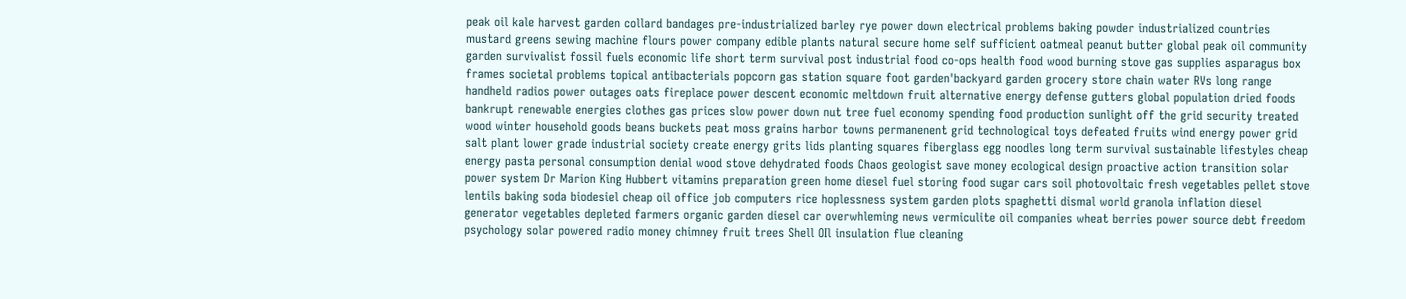peak oil kale harvest garden collard bandages pre-industrialized barley rye power down electrical problems baking powder industrialized countries mustard greens sewing machine flours power company edible plants natural secure home self sufficient oatmeal peanut butter global peak oil community garden survivalist fossil fuels economic life short term survival post industrial food co-ops health food wood burning stove gas supplies asparagus box frames societal problems topical antibacterials popcorn gas station square foot garden'backyard garden grocery store chain water RVs long range handheld radios power outages oats fireplace power descent economic meltdown fruit alternative energy defense gutters global population dried foods bankrupt renewable energies clothes gas prices slow power down nut tree fuel economy spending food production sunlight off the grid security treated wood winter household goods beans buckets peat moss grains harbor towns permanenent grid technological toys defeated fruits wind energy power grid salt plant lower grade industrial society create energy grits lids planting squares fiberglass egg noodles long term survival sustainable lifestyles cheap energy pasta personal consumption denial wood stove dehydrated foods Chaos geologist save money ecological design proactive action transition solar power system Dr Marion King Hubbert vitamins preparation green home diesel fuel storing food sugar cars soil photovoltaic fresh vegetables pellet stove lentils baking soda biodesiel cheap oil office job computers rice hoplessness system garden plots spaghetti dismal world granola inflation diesel generator vegetables depleted farmers organic garden diesel car overwhleming news vermiculite oil companies wheat berries power source debt freedom psychology solar powered radio money chimney fruit trees Shell OIl insulation flue cleaning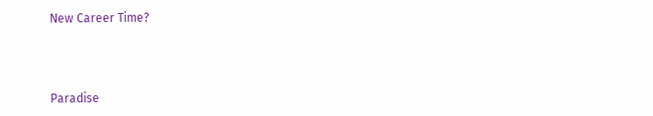New Career Time?



Paradise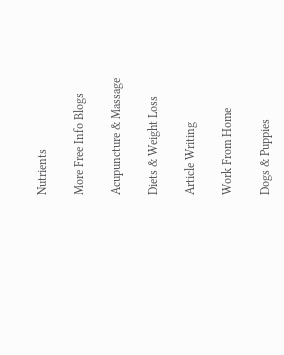Nutrients

More Free Info Blogs

Acupuncture & Massage

Diets & Weight Loss

Article Writing

Work From Home

Dogs & Puppies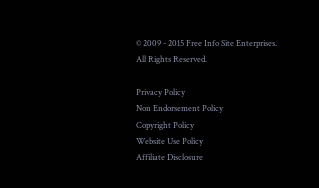© 2009 - 2015 Free Info Site Enterprises. All Rights Reserved.

Privacy Policy
Non Endorsement Policy
Copyright Policy
Website Use Policy
Affiliate Disclosure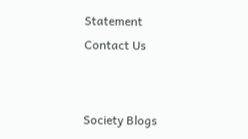Statement
Contact Us


Society Blogs